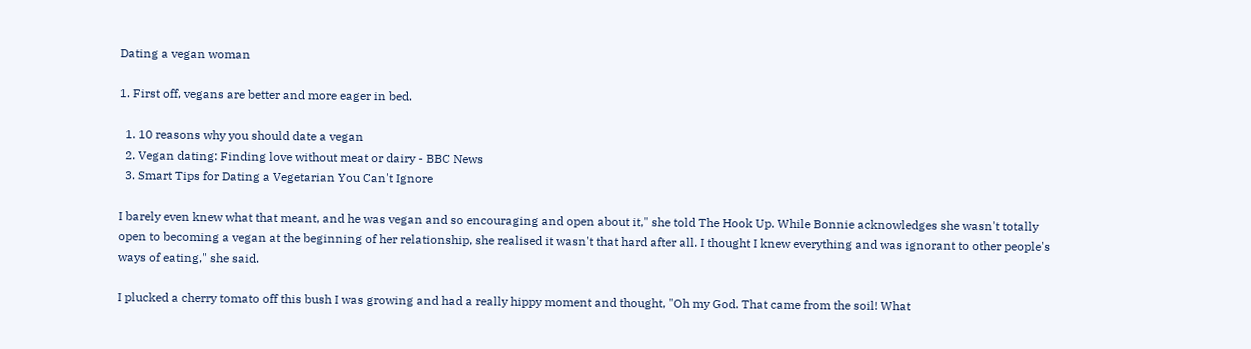Dating a vegan woman

1. First off, vegans are better and more eager in bed.

  1. 10 reasons why you should date a vegan
  2. Vegan dating: Finding love without meat or dairy - BBC News
  3. Smart Tips for Dating a Vegetarian You Can't Ignore

I barely even knew what that meant, and he was vegan and so encouraging and open about it," she told The Hook Up. While Bonnie acknowledges she wasn't totally open to becoming a vegan at the beginning of her relationship, she realised it wasn't that hard after all. I thought I knew everything and was ignorant to other people's ways of eating," she said.

I plucked a cherry tomato off this bush I was growing and had a really hippy moment and thought, "Oh my God. That came from the soil! What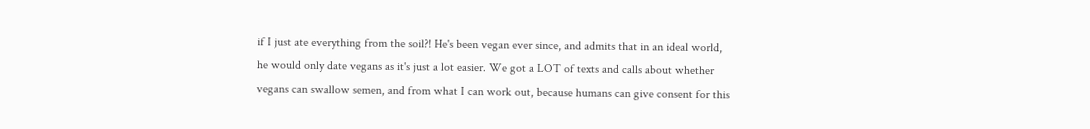if I just ate everything from the soil?! He's been vegan ever since, and admits that in an ideal world, he would only date vegans as it's just a lot easier. We got a LOT of texts and calls about whether vegans can swallow semen, and from what I can work out, because humans can give consent for this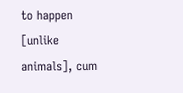to happen [unlike animals], cum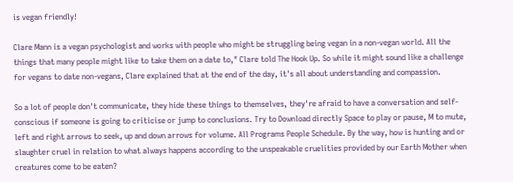is vegan friendly!

Clare Mann is a vegan psychologist and works with people who might be struggling being vegan in a non-vegan world. All the things that many people might like to take them on a date to," Clare told The Hook Up. So while it might sound like a challenge for vegans to date non-vegans, Clare explained that at the end of the day, it's all about understanding and compassion.

So a lot of people don't communicate, they hide these things to themselves, they're afraid to have a conversation and self-conscious if someone is going to criticise or jump to conclusions. Try to Download directly Space to play or pause, M to mute, left and right arrows to seek, up and down arrows for volume. All Programs People Schedule. By the way, how is hunting and or slaughter cruel in relation to what always happens according to the unspeakable cruelities provided by our Earth Mother when creatures come to be eaten?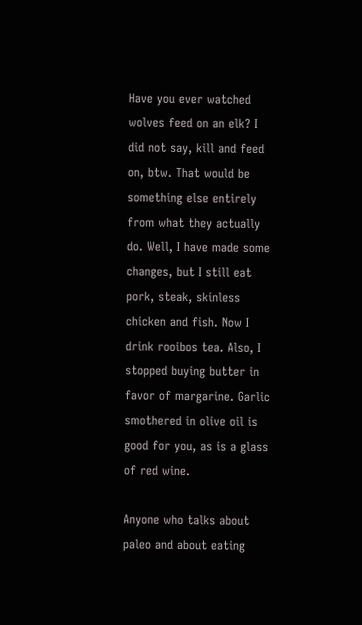Have you ever watched wolves feed on an elk? I did not say, kill and feed on, btw. That would be something else entirely from what they actually do. Well, I have made some changes, but I still eat pork, steak, skinless chicken and fish. Now I drink rooibos tea. Also, I stopped buying butter in favor of margarine. Garlic smothered in olive oil is good for you, as is a glass of red wine.

Anyone who talks about paleo and about eating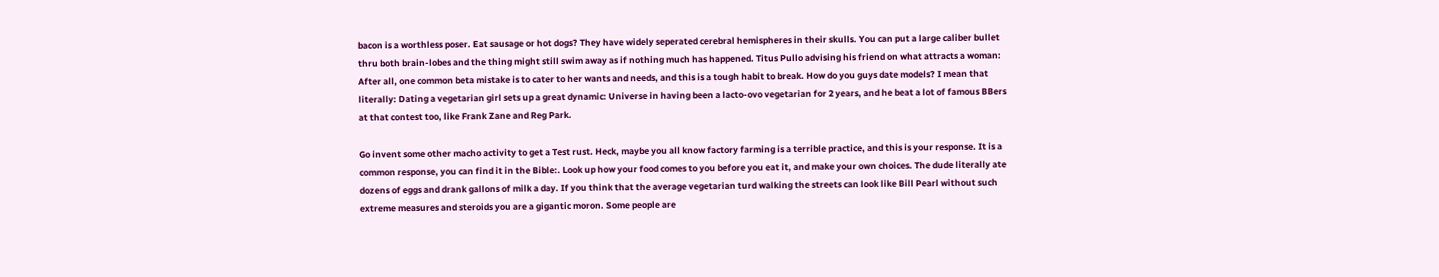bacon is a worthless poser. Eat sausage or hot dogs? They have widely seperated cerebral hemispheres in their skulls. You can put a large caliber bullet thru both brain-lobes and the thing might still swim away as if nothing much has happened. Titus Pullo advising his friend on what attracts a woman: After all, one common beta mistake is to cater to her wants and needs, and this is a tough habit to break. How do you guys date models? I mean that literally: Dating a vegetarian girl sets up a great dynamic: Universe in having been a lacto-ovo vegetarian for 2 years, and he beat a lot of famous BBers at that contest too, like Frank Zane and Reg Park.

Go invent some other macho activity to get a Test rust. Heck, maybe you all know factory farming is a terrible practice, and this is your response. It is a common response, you can find it in the Bible:. Look up how your food comes to you before you eat it, and make your own choices. The dude literally ate dozens of eggs and drank gallons of milk a day. If you think that the average vegetarian turd walking the streets can look like Bill Pearl without such extreme measures and steroids you are a gigantic moron. Some people are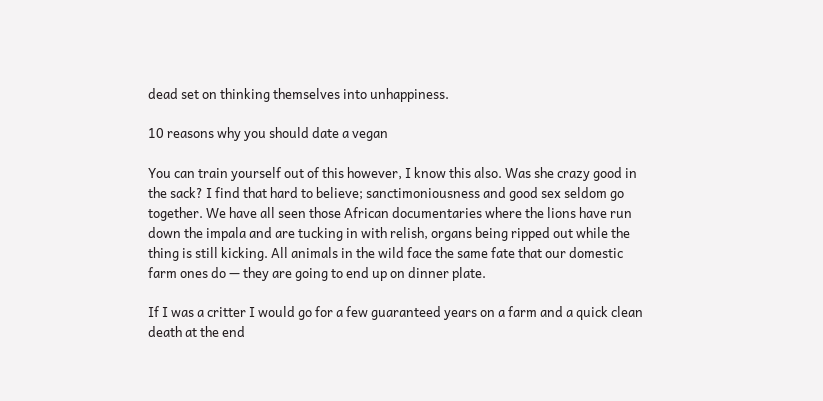dead set on thinking themselves into unhappiness.

10 reasons why you should date a vegan

You can train yourself out of this however, I know this also. Was she crazy good in the sack? I find that hard to believe; sanctimoniousness and good sex seldom go together. We have all seen those African documentaries where the lions have run down the impala and are tucking in with relish, organs being ripped out while the thing is still kicking. All animals in the wild face the same fate that our domestic farm ones do — they are going to end up on dinner plate.

If I was a critter I would go for a few guaranteed years on a farm and a quick clean death at the end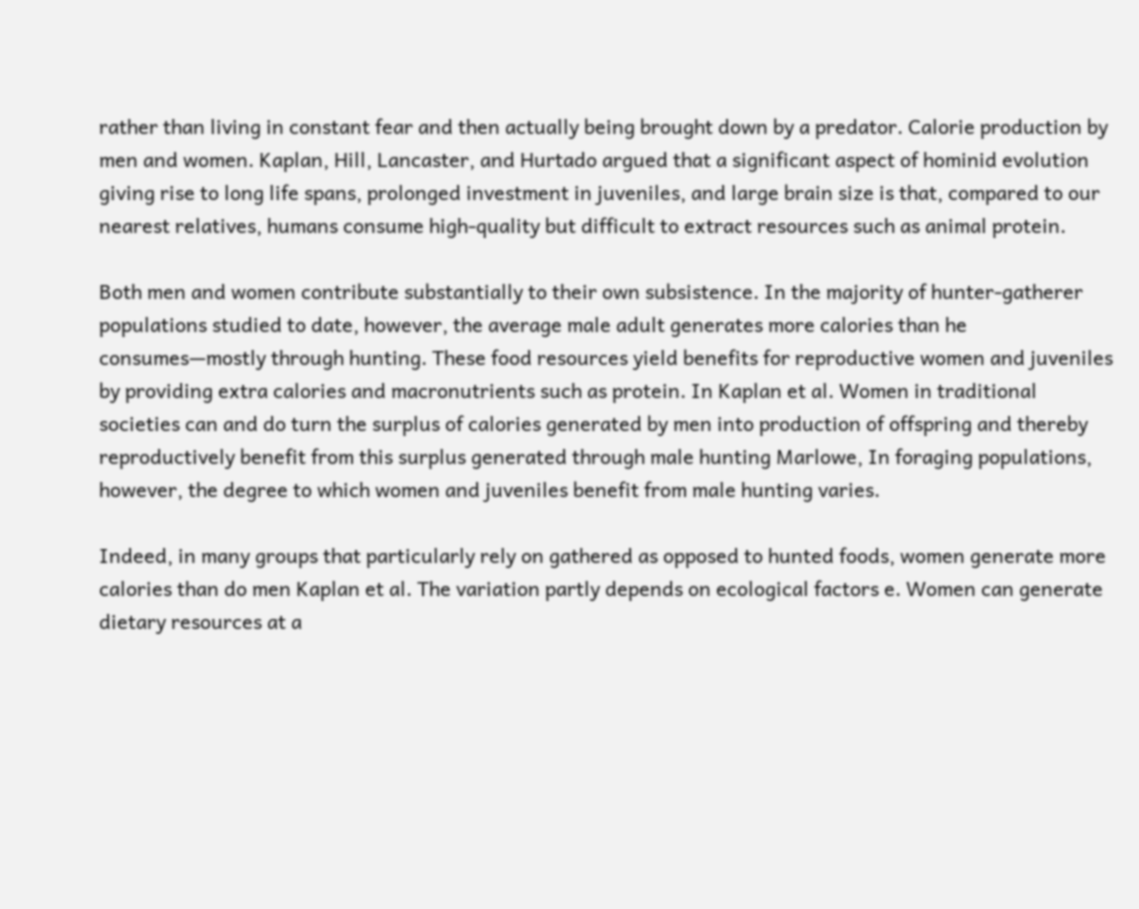rather than living in constant fear and then actually being brought down by a predator. Calorie production by men and women. Kaplan, Hill, Lancaster, and Hurtado argued that a significant aspect of hominid evolution giving rise to long life spans, prolonged investment in juveniles, and large brain size is that, compared to our nearest relatives, humans consume high-quality but difficult to extract resources such as animal protein.

Both men and women contribute substantially to their own subsistence. In the majority of hunter-gatherer populations studied to date, however, the average male adult generates more calories than he consumes—mostly through hunting. These food resources yield benefits for reproductive women and juveniles by providing extra calories and macronutrients such as protein. In Kaplan et al. Women in traditional societies can and do turn the surplus of calories generated by men into production of offspring and thereby reproductively benefit from this surplus generated through male hunting Marlowe, In foraging populations, however, the degree to which women and juveniles benefit from male hunting varies.

Indeed, in many groups that particularly rely on gathered as opposed to hunted foods, women generate more calories than do men Kaplan et al. The variation partly depends on ecological factors e. Women can generate dietary resources at a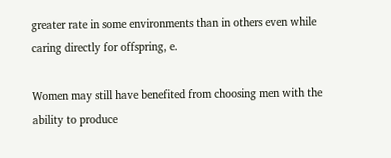greater rate in some environments than in others even while caring directly for offspring, e.

Women may still have benefited from choosing men with the ability to produce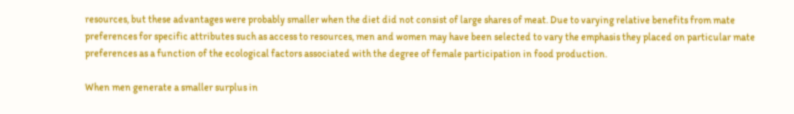resources, but these advantages were probably smaller when the diet did not consist of large shares of meat. Due to varying relative benefits from mate preferences for specific attributes such as access to resources, men and women may have been selected to vary the emphasis they placed on particular mate preferences as a function of the ecological factors associated with the degree of female participation in food production.

When men generate a smaller surplus in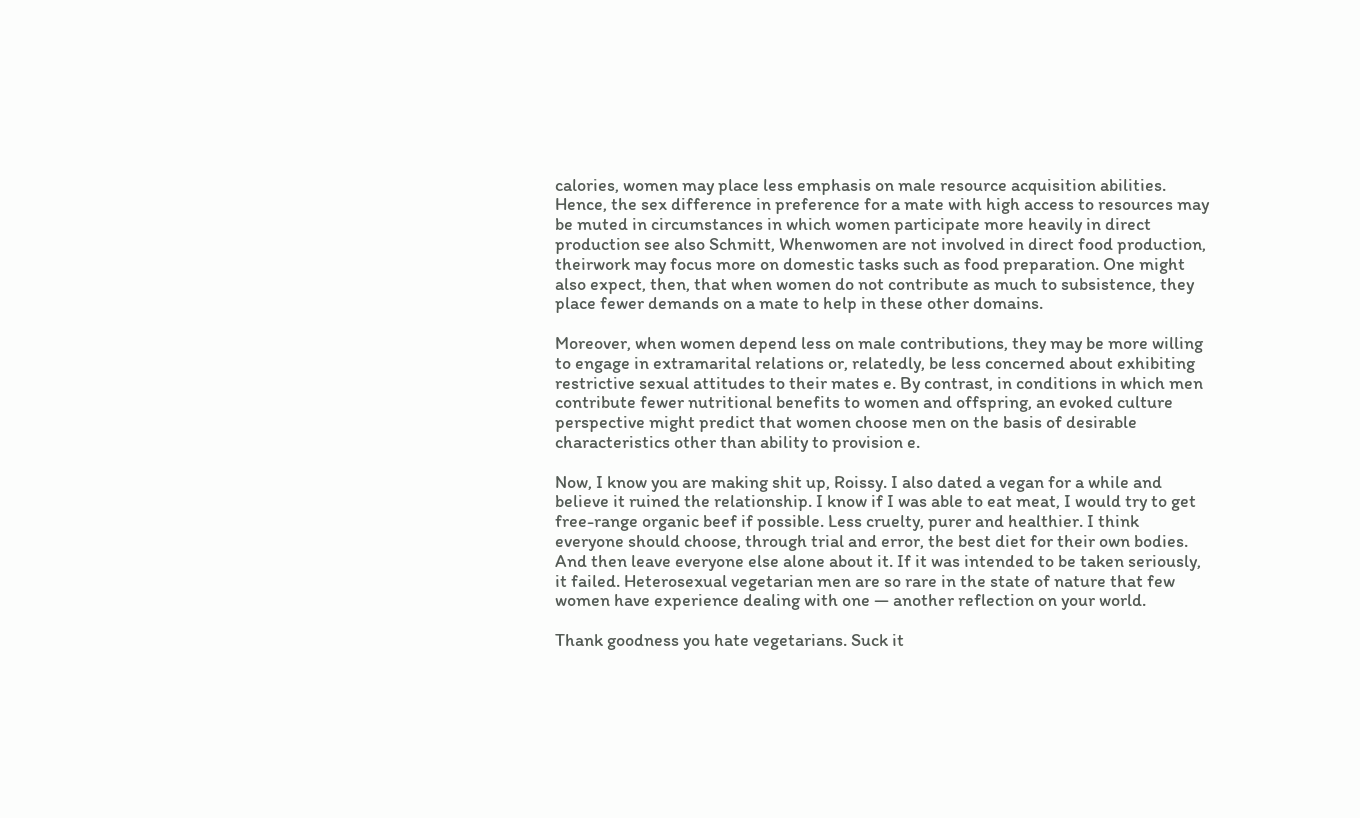calories, women may place less emphasis on male resource acquisition abilities. Hence, the sex difference in preference for a mate with high access to resources may be muted in circumstances in which women participate more heavily in direct production see also Schmitt, Whenwomen are not involved in direct food production, theirwork may focus more on domestic tasks such as food preparation. One might also expect, then, that when women do not contribute as much to subsistence, they place fewer demands on a mate to help in these other domains.

Moreover, when women depend less on male contributions, they may be more willing to engage in extramarital relations or, relatedly, be less concerned about exhibiting restrictive sexual attitudes to their mates e. By contrast, in conditions in which men contribute fewer nutritional benefits to women and offspring, an evoked culture perspective might predict that women choose men on the basis of desirable characteristics other than ability to provision e.

Now, I know you are making shit up, Roissy. I also dated a vegan for a while and believe it ruined the relationship. I know if I was able to eat meat, I would try to get free-range organic beef if possible. Less cruelty, purer and healthier. I think everyone should choose, through trial and error, the best diet for their own bodies. And then leave everyone else alone about it. If it was intended to be taken seriously, it failed. Heterosexual vegetarian men are so rare in the state of nature that few women have experience dealing with one — another reflection on your world.

Thank goodness you hate vegetarians. Suck it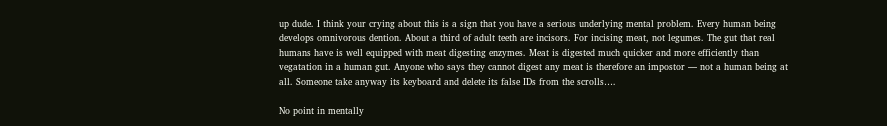up dude. I think your crying about this is a sign that you have a serious underlying mental problem. Every human being develops omnivorous dention. About a third of adult teeth are incisors. For incising meat, not legumes. The gut that real humans have is well equipped with meat digesting enzymes. Meat is digested much quicker and more efficiently than vegatation in a human gut. Anyone who says they cannot digest any meat is therefore an impostor — not a human being at all. Someone take anyway its keyboard and delete its false IDs from the scrolls….

No point in mentally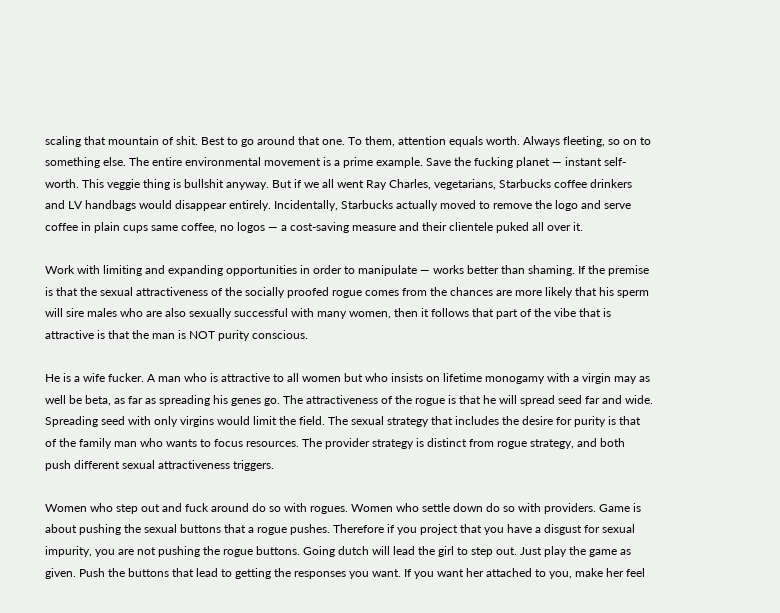scaling that mountain of shit. Best to go around that one. To them, attention equals worth. Always fleeting, so on to something else. The entire environmental movement is a prime example. Save the fucking planet — instant self-worth. This veggie thing is bullshit anyway. But if we all went Ray Charles, vegetarians, Starbucks coffee drinkers and LV handbags would disappear entirely. Incidentally, Starbucks actually moved to remove the logo and serve coffee in plain cups same coffee, no logos — a cost-saving measure and their clientele puked all over it.

Work with limiting and expanding opportunities in order to manipulate — works better than shaming. If the premise is that the sexual attractiveness of the socially proofed rogue comes from the chances are more likely that his sperm will sire males who are also sexually successful with many women, then it follows that part of the vibe that is attractive is that the man is NOT purity conscious.

He is a wife fucker. A man who is attractive to all women but who insists on lifetime monogamy with a virgin may as well be beta, as far as spreading his genes go. The attractiveness of the rogue is that he will spread seed far and wide. Spreading seed with only virgins would limit the field. The sexual strategy that includes the desire for purity is that of the family man who wants to focus resources. The provider strategy is distinct from rogue strategy, and both push different sexual attractiveness triggers.

Women who step out and fuck around do so with rogues. Women who settle down do so with providers. Game is about pushing the sexual buttons that a rogue pushes. Therefore if you project that you have a disgust for sexual impurity, you are not pushing the rogue buttons. Going dutch will lead the girl to step out. Just play the game as given. Push the buttons that lead to getting the responses you want. If you want her attached to you, make her feel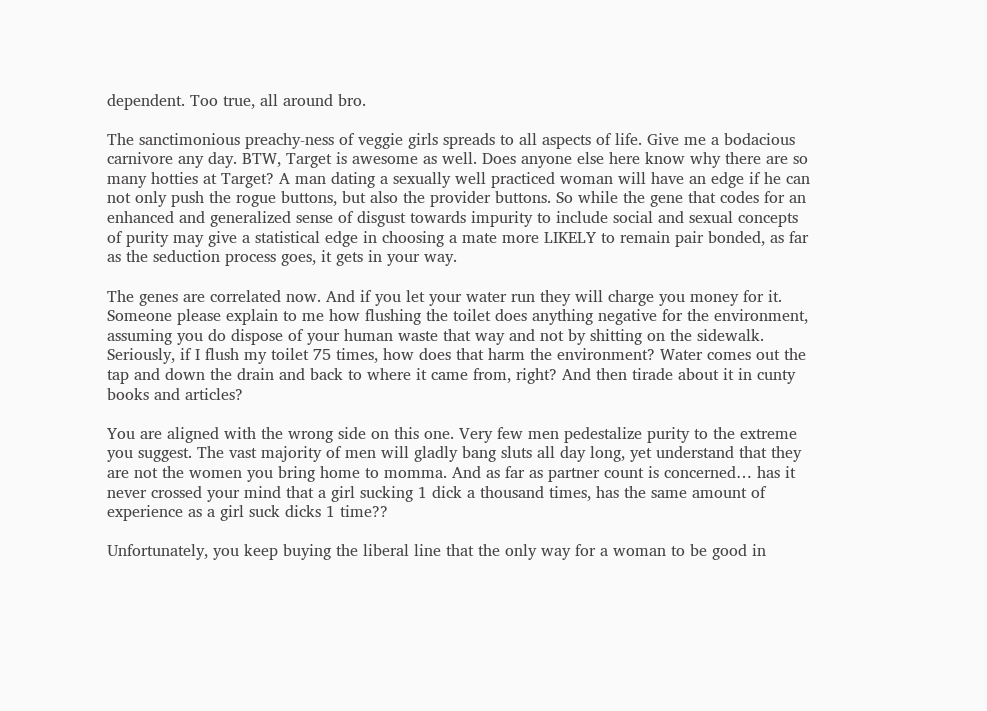dependent. Too true, all around bro.

The sanctimonious preachy-ness of veggie girls spreads to all aspects of life. Give me a bodacious carnivore any day. BTW, Target is awesome as well. Does anyone else here know why there are so many hotties at Target? A man dating a sexually well practiced woman will have an edge if he can not only push the rogue buttons, but also the provider buttons. So while the gene that codes for an enhanced and generalized sense of disgust towards impurity to include social and sexual concepts of purity may give a statistical edge in choosing a mate more LIKELY to remain pair bonded, as far as the seduction process goes, it gets in your way.

The genes are correlated now. And if you let your water run they will charge you money for it. Someone please explain to me how flushing the toilet does anything negative for the environment, assuming you do dispose of your human waste that way and not by shitting on the sidewalk. Seriously, if I flush my toilet 75 times, how does that harm the environment? Water comes out the tap and down the drain and back to where it came from, right? And then tirade about it in cunty books and articles?

You are aligned with the wrong side on this one. Very few men pedestalize purity to the extreme you suggest. The vast majority of men will gladly bang sluts all day long, yet understand that they are not the women you bring home to momma. And as far as partner count is concerned… has it never crossed your mind that a girl sucking 1 dick a thousand times, has the same amount of experience as a girl suck dicks 1 time??

Unfortunately, you keep buying the liberal line that the only way for a woman to be good in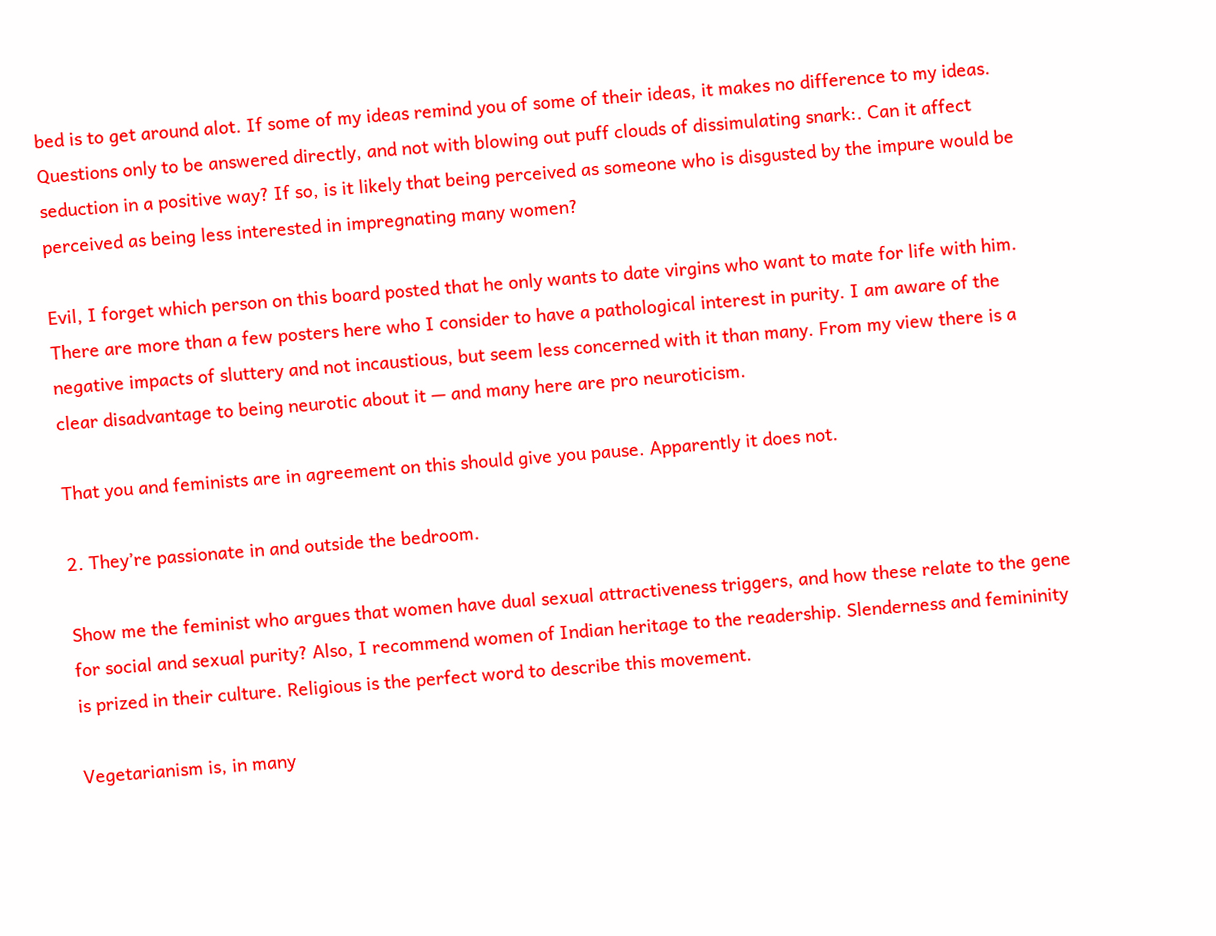bed is to get around alot. If some of my ideas remind you of some of their ideas, it makes no difference to my ideas. Questions only to be answered directly, and not with blowing out puff clouds of dissimulating snark:. Can it affect seduction in a positive way? If so, is it likely that being perceived as someone who is disgusted by the impure would be perceived as being less interested in impregnating many women?

Evil, I forget which person on this board posted that he only wants to date virgins who want to mate for life with him. There are more than a few posters here who I consider to have a pathological interest in purity. I am aware of the negative impacts of sluttery and not incaustious, but seem less concerned with it than many. From my view there is a clear disadvantage to being neurotic about it — and many here are pro neuroticism.

That you and feminists are in agreement on this should give you pause. Apparently it does not.

2. They’re passionate in and outside the bedroom.

Show me the feminist who argues that women have dual sexual attractiveness triggers, and how these relate to the gene for social and sexual purity? Also, I recommend women of Indian heritage to the readership. Slenderness and femininity is prized in their culture. Religious is the perfect word to describe this movement.

Vegetarianism is, in many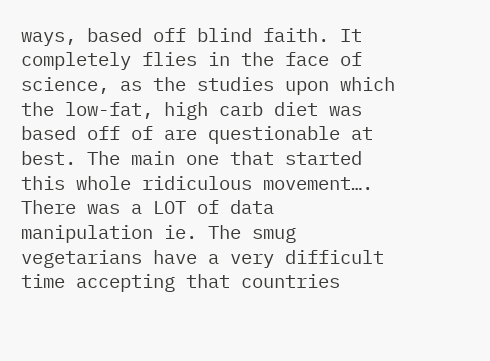ways, based off blind faith. It completely flies in the face of science, as the studies upon which the low-fat, high carb diet was based off of are questionable at best. The main one that started this whole ridiculous movement…. There was a LOT of data manipulation ie. The smug vegetarians have a very difficult time accepting that countries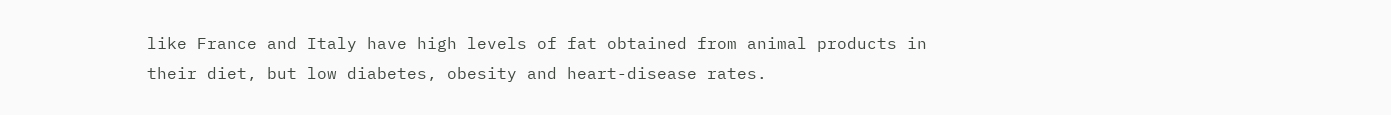like France and Italy have high levels of fat obtained from animal products in their diet, but low diabetes, obesity and heart-disease rates.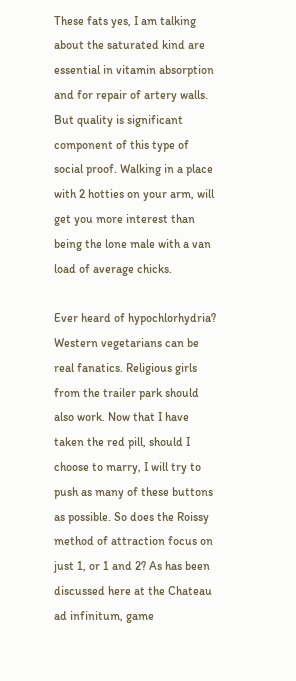These fats yes, I am talking about the saturated kind are essential in vitamin absorption and for repair of artery walls. But quality is significant component of this type of social proof. Walking in a place with 2 hotties on your arm, will get you more interest than being the lone male with a van load of average chicks.

Ever heard of hypochlorhydria? Western vegetarians can be real fanatics. Religious girls from the trailer park should also work. Now that I have taken the red pill, should I choose to marry, I will try to push as many of these buttons as possible. So does the Roissy method of attraction focus on just 1, or 1 and 2? As has been discussed here at the Chateau ad infinitum, game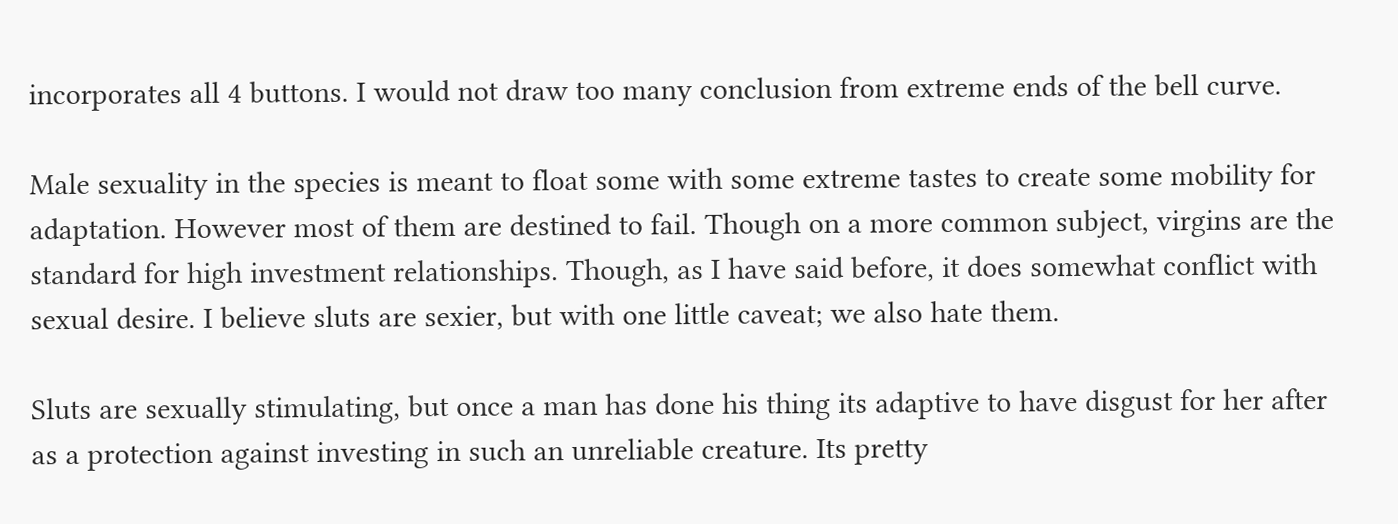incorporates all 4 buttons. I would not draw too many conclusion from extreme ends of the bell curve.

Male sexuality in the species is meant to float some with some extreme tastes to create some mobility for adaptation. However most of them are destined to fail. Though on a more common subject, virgins are the standard for high investment relationships. Though, as I have said before, it does somewhat conflict with sexual desire. I believe sluts are sexier, but with one little caveat; we also hate them.

Sluts are sexually stimulating, but once a man has done his thing its adaptive to have disgust for her after as a protection against investing in such an unreliable creature. Its pretty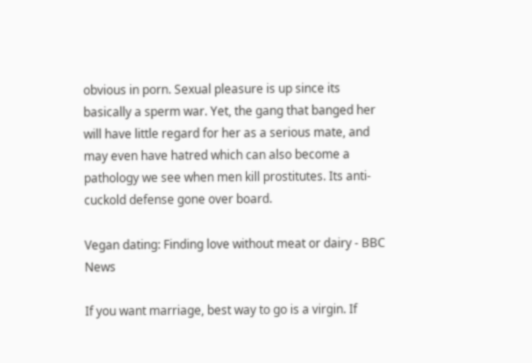obvious in porn. Sexual pleasure is up since its basically a sperm war. Yet, the gang that banged her will have little regard for her as a serious mate, and may even have hatred which can also become a pathology we see when men kill prostitutes. Its anti-cuckold defense gone over board.

Vegan dating: Finding love without meat or dairy - BBC News

If you want marriage, best way to go is a virgin. If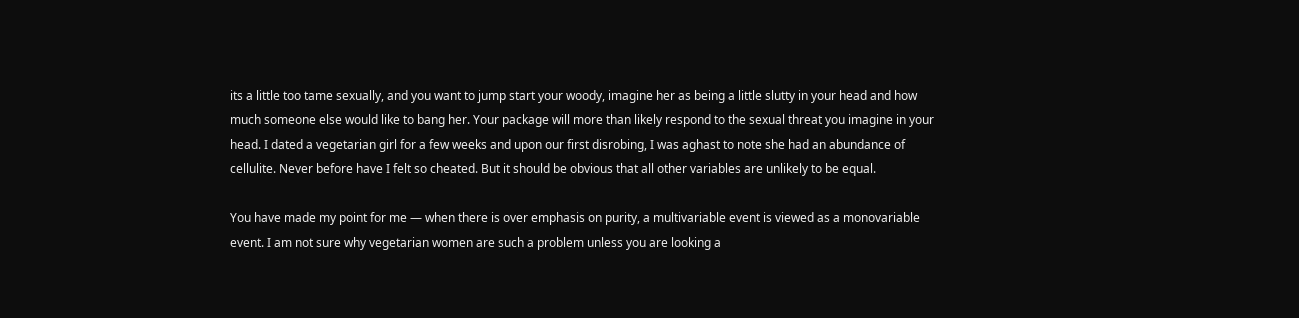its a little too tame sexually, and you want to jump start your woody, imagine her as being a little slutty in your head and how much someone else would like to bang her. Your package will more than likely respond to the sexual threat you imagine in your head. I dated a vegetarian girl for a few weeks and upon our first disrobing, I was aghast to note she had an abundance of cellulite. Never before have I felt so cheated. But it should be obvious that all other variables are unlikely to be equal.

You have made my point for me — when there is over emphasis on purity, a multivariable event is viewed as a monovariable event. I am not sure why vegetarian women are such a problem unless you are looking a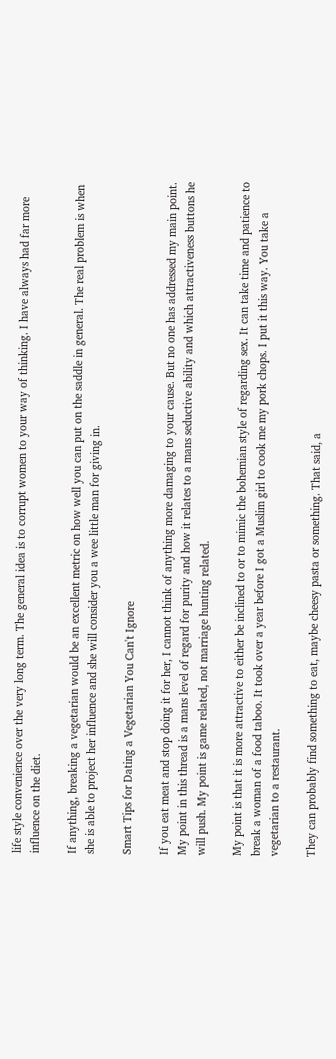life style convenience over the very long term. The general idea is to corrupt women to your way of thinking. I have always had far more influence on the diet.

If anything, breaking a vegetarian would be an excellent metric on how well you can put on the saddle in general. The real problem is when she is able to project her influence and she will consider you a wee little man for giving in.

Smart Tips for Dating a Vegetarian You Can't Ignore

If you eat meat and stop doing it for her, I cannot think of anything more damaging to your cause. But no one has addressed my main point. My point in this thread is a mans level of regard for purity and how it relates to a mans seductive ability and which attractiveness buttons he will push. My point is game related, not marriage hunting related.

My point is that it is more attractive to either be inclined to or to mimic the bohemian style of regarding sex. It can take time and patience to break a woman of a food taboo. It took over a year before I got a Muslim girl to cook me my pork chops. I put it this way. You take a vegetarian to a restaurant.

They can probably find something to eat, maybe cheesy pasta or something. That said, a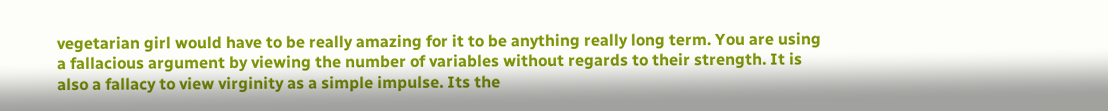vegetarian girl would have to be really amazing for it to be anything really long term. You are using a fallacious argument by viewing the number of variables without regards to their strength. It is also a fallacy to view virginity as a simple impulse. Its the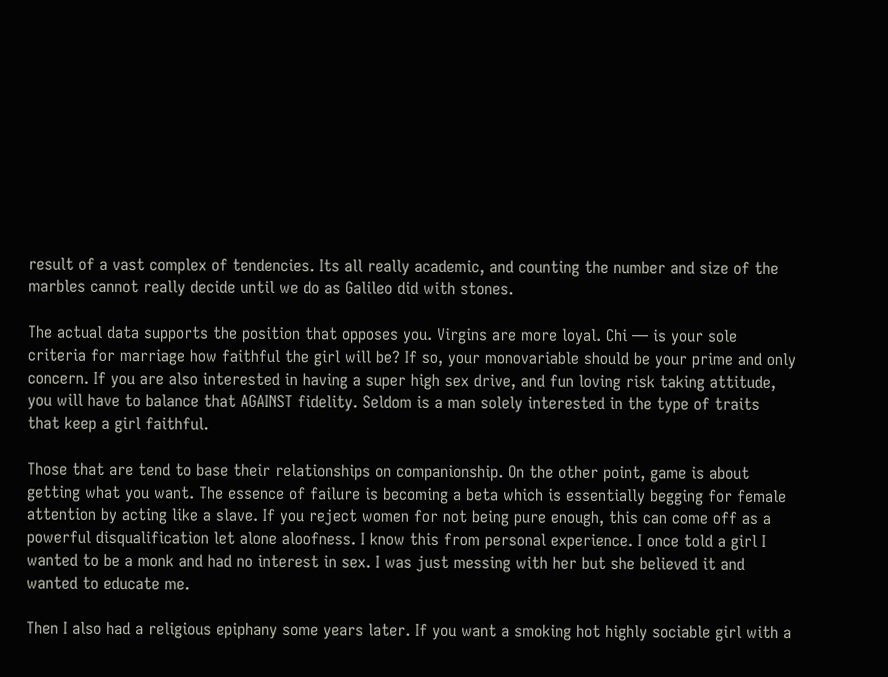result of a vast complex of tendencies. Its all really academic, and counting the number and size of the marbles cannot really decide until we do as Galileo did with stones.

The actual data supports the position that opposes you. Virgins are more loyal. Chi — is your sole criteria for marriage how faithful the girl will be? If so, your monovariable should be your prime and only concern. If you are also interested in having a super high sex drive, and fun loving risk taking attitude, you will have to balance that AGAINST fidelity. Seldom is a man solely interested in the type of traits that keep a girl faithful.

Those that are tend to base their relationships on companionship. On the other point, game is about getting what you want. The essence of failure is becoming a beta which is essentially begging for female attention by acting like a slave. If you reject women for not being pure enough, this can come off as a powerful disqualification let alone aloofness. I know this from personal experience. I once told a girl I wanted to be a monk and had no interest in sex. I was just messing with her but she believed it and wanted to educate me.

Then I also had a religious epiphany some years later. If you want a smoking hot highly sociable girl with a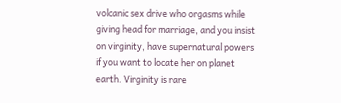volcanic sex drive who orgasms while giving head for marriage, and you insist on virginity, have supernatural powers if you want to locate her on planet earth. Virginity is rare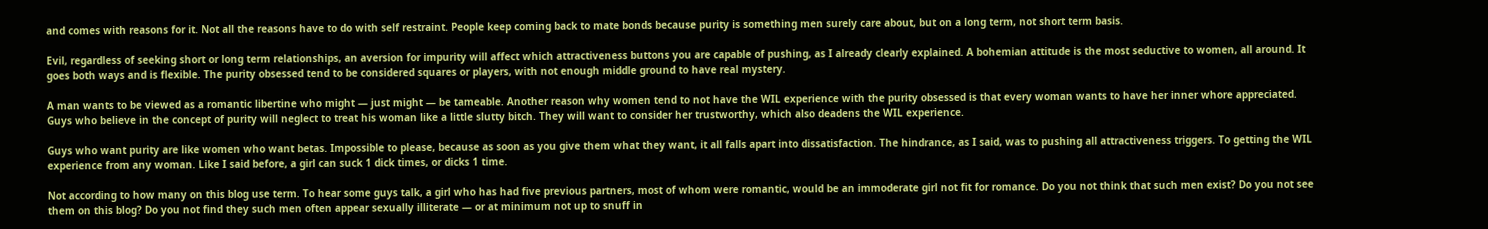and comes with reasons for it. Not all the reasons have to do with self restraint. People keep coming back to mate bonds because purity is something men surely care about, but on a long term, not short term basis.

Evil, regardless of seeking short or long term relationships, an aversion for impurity will affect which attractiveness buttons you are capable of pushing, as I already clearly explained. A bohemian attitude is the most seductive to women, all around. It goes both ways and is flexible. The purity obsessed tend to be considered squares or players, with not enough middle ground to have real mystery.

A man wants to be viewed as a romantic libertine who might — just might — be tameable. Another reason why women tend to not have the WIL experience with the purity obsessed is that every woman wants to have her inner whore appreciated. Guys who believe in the concept of purity will neglect to treat his woman like a little slutty bitch. They will want to consider her trustworthy, which also deadens the WIL experience.

Guys who want purity are like women who want betas. Impossible to please, because as soon as you give them what they want, it all falls apart into dissatisfaction. The hindrance, as I said, was to pushing all attractiveness triggers. To getting the WIL experience from any woman. Like I said before, a girl can suck 1 dick times, or dicks 1 time.

Not according to how many on this blog use term. To hear some guys talk, a girl who has had five previous partners, most of whom were romantic, would be an immoderate girl not fit for romance. Do you not think that such men exist? Do you not see them on this blog? Do you not find they such men often appear sexually illiterate — or at minimum not up to snuff in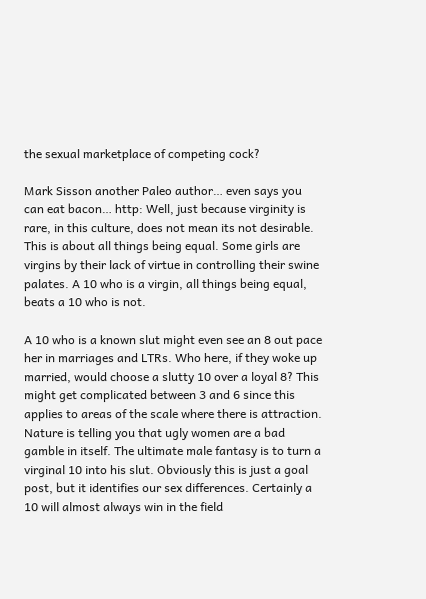the sexual marketplace of competing cock?

Mark Sisson another Paleo author… even says you can eat bacon… http: Well, just because virginity is rare, in this culture, does not mean its not desirable. This is about all things being equal. Some girls are virgins by their lack of virtue in controlling their swine palates. A 10 who is a virgin, all things being equal, beats a 10 who is not.

A 10 who is a known slut might even see an 8 out pace her in marriages and LTRs. Who here, if they woke up married, would choose a slutty 10 over a loyal 8? This might get complicated between 3 and 6 since this applies to areas of the scale where there is attraction. Nature is telling you that ugly women are a bad gamble in itself. The ultimate male fantasy is to turn a virginal 10 into his slut. Obviously this is just a goal post, but it identifies our sex differences. Certainly a 10 will almost always win in the field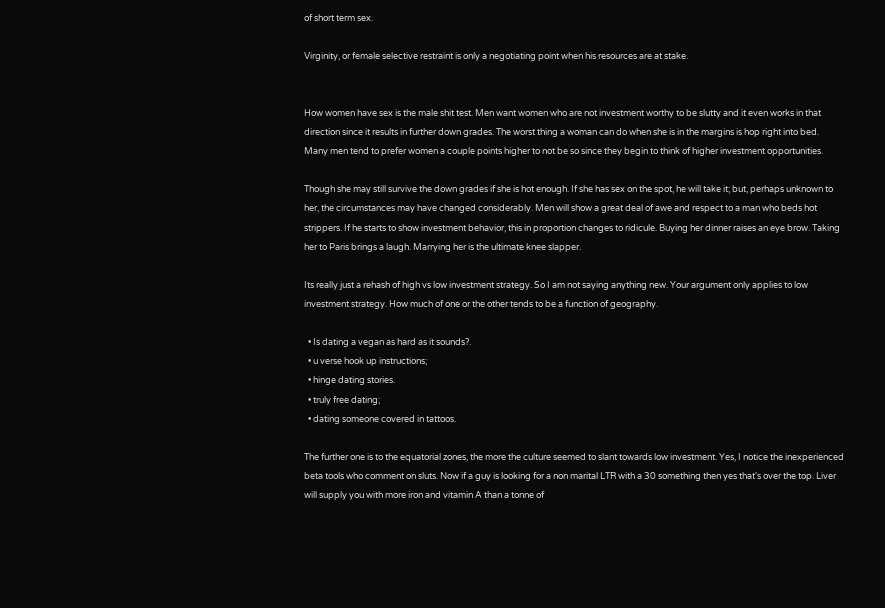of short term sex.

Virginity, or female selective restraint is only a negotiating point when his resources are at stake.


How women have sex is the male shit test. Men want women who are not investment worthy to be slutty and it even works in that direction since it results in further down grades. The worst thing a woman can do when she is in the margins is hop right into bed. Many men tend to prefer women a couple points higher to not be so since they begin to think of higher investment opportunities.

Though she may still survive the down grades if she is hot enough. If she has sex on the spot, he will take it; but, perhaps unknown to her, the circumstances may have changed considerably. Men will show a great deal of awe and respect to a man who beds hot strippers. If he starts to show investment behavior, this in proportion changes to ridicule. Buying her dinner raises an eye brow. Taking her to Paris brings a laugh. Marrying her is the ultimate knee slapper.

Its really just a rehash of high vs low investment strategy. So I am not saying anything new. Your argument only applies to low investment strategy. How much of one or the other tends to be a function of geography.

  • Is dating a vegan as hard as it sounds?.
  • u verse hook up instructions;
  • hinge dating stories.
  • truly free dating;
  • dating someone covered in tattoos.

The further one is to the equatorial zones, the more the culture seemed to slant towards low investment. Yes, I notice the inexperienced beta tools who comment on sluts. Now if a guy is looking for a non marital LTR with a 30 something then yes that's over the top. Liver will supply you with more iron and vitamin A than a tonne of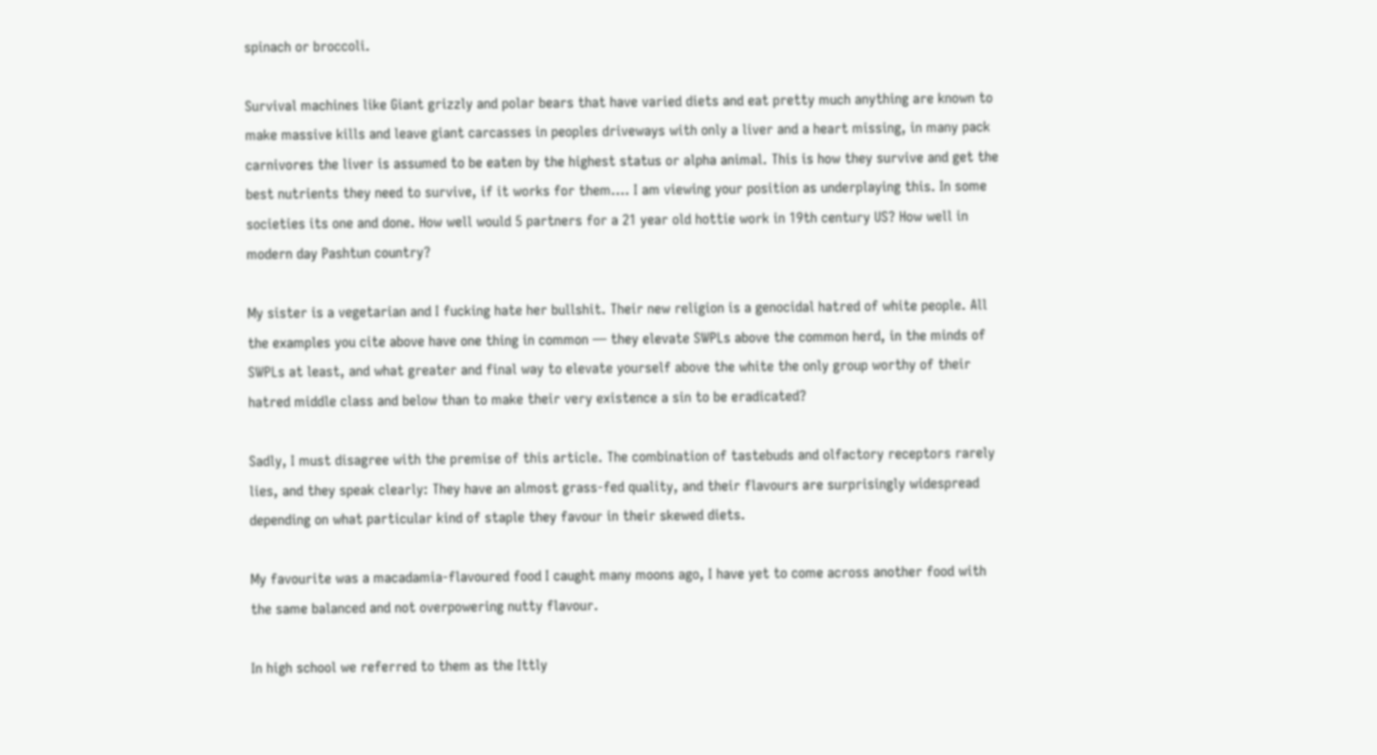spinach or broccoli.

Survival machines like Giant grizzly and polar bears that have varied diets and eat pretty much anything are known to make massive kills and leave giant carcasses in peoples driveways with only a liver and a heart missing, in many pack carnivores the liver is assumed to be eaten by the highest status or alpha animal. This is how they survive and get the best nutrients they need to survive, if it works for them…. I am viewing your position as underplaying this. In some societies its one and done. How well would 5 partners for a 21 year old hottie work in 19th century US? How well in modern day Pashtun country?

My sister is a vegetarian and I fucking hate her bullshit. Their new religion is a genocidal hatred of white people. All the examples you cite above have one thing in common — they elevate SWPLs above the common herd, in the minds of SWPLs at least, and what greater and final way to elevate yourself above the white the only group worthy of their hatred middle class and below than to make their very existence a sin to be eradicated?

Sadly, I must disagree with the premise of this article. The combination of tastebuds and olfactory receptors rarely lies, and they speak clearly: They have an almost grass-fed quality, and their flavours are surprisingly widespread depending on what particular kind of staple they favour in their skewed diets.

My favourite was a macadamia-flavoured food I caught many moons ago, I have yet to come across another food with the same balanced and not overpowering nutty flavour.

In high school we referred to them as the Ittly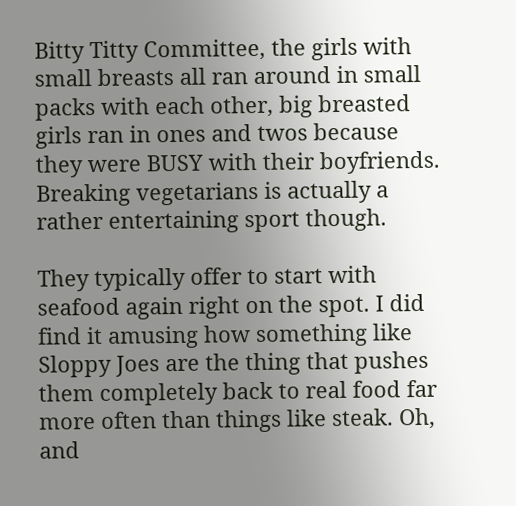Bitty Titty Committee, the girls with small breasts all ran around in small packs with each other, big breasted girls ran in ones and twos because they were BUSY with their boyfriends. Breaking vegetarians is actually a rather entertaining sport though.

They typically offer to start with seafood again right on the spot. I did find it amusing how something like Sloppy Joes are the thing that pushes them completely back to real food far more often than things like steak. Oh, and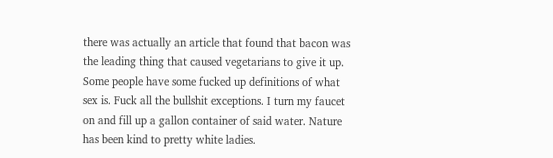there was actually an article that found that bacon was the leading thing that caused vegetarians to give it up. Some people have some fucked up definitions of what sex is. Fuck all the bullshit exceptions. I turn my faucet on and fill up a gallon container of said water. Nature has been kind to pretty white ladies.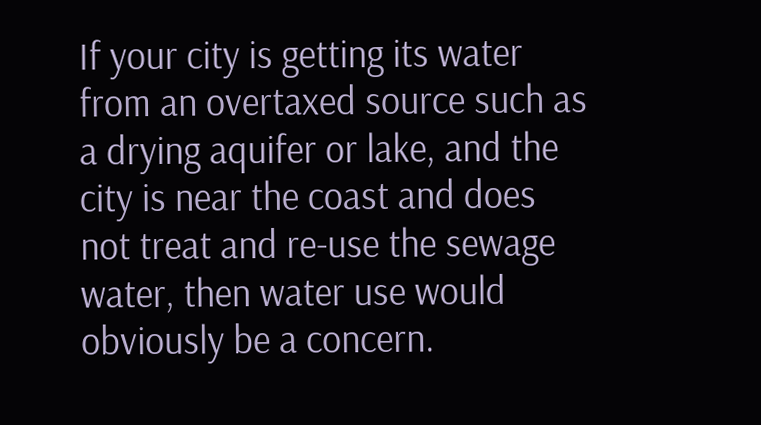If your city is getting its water from an overtaxed source such as a drying aquifer or lake, and the city is near the coast and does not treat and re-use the sewage water, then water use would obviously be a concern.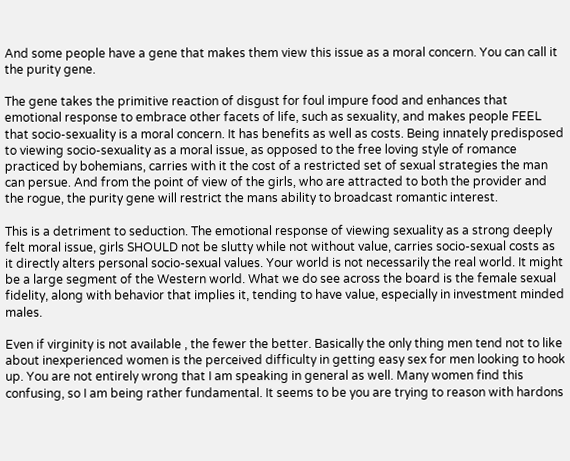And some people have a gene that makes them view this issue as a moral concern. You can call it the purity gene.

The gene takes the primitive reaction of disgust for foul impure food and enhances that emotional response to embrace other facets of life, such as sexuality, and makes people FEEL that socio-sexuality is a moral concern. It has benefits as well as costs. Being innately predisposed to viewing socio-sexuality as a moral issue, as opposed to the free loving style of romance practiced by bohemians, carries with it the cost of a restricted set of sexual strategies the man can persue. And from the point of view of the girls, who are attracted to both the provider and the rogue, the purity gene will restrict the mans ability to broadcast romantic interest.

This is a detriment to seduction. The emotional response of viewing sexuality as a strong deeply felt moral issue, girls SHOULD not be slutty while not without value, carries socio-sexual costs as it directly alters personal socio-sexual values. Your world is not necessarily the real world. It might be a large segment of the Western world. What we do see across the board is the female sexual fidelity, along with behavior that implies it, tending to have value, especially in investment minded males.

Even if virginity is not available , the fewer the better. Basically the only thing men tend not to like about inexperienced women is the perceived difficulty in getting easy sex for men looking to hook up. You are not entirely wrong that I am speaking in general as well. Many women find this confusing, so I am being rather fundamental. It seems to be you are trying to reason with hardons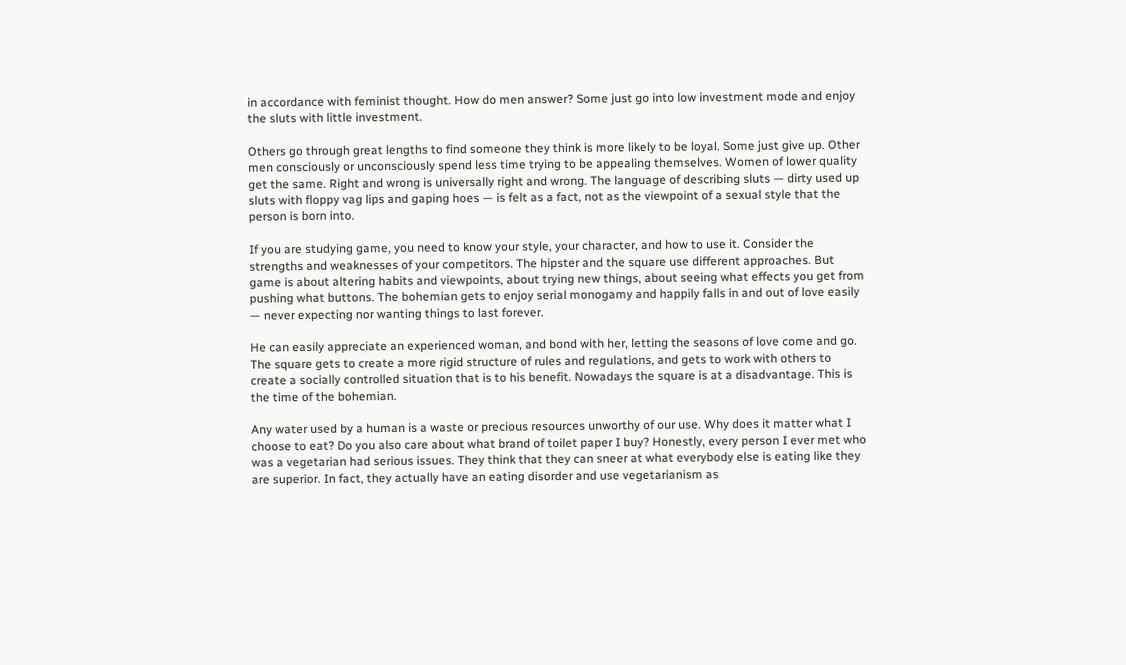in accordance with feminist thought. How do men answer? Some just go into low investment mode and enjoy the sluts with little investment.

Others go through great lengths to find someone they think is more likely to be loyal. Some just give up. Other men consciously or unconsciously spend less time trying to be appealing themselves. Women of lower quality get the same. Right and wrong is universally right and wrong. The language of describing sluts — dirty used up sluts with floppy vag lips and gaping hoes — is felt as a fact, not as the viewpoint of a sexual style that the person is born into.

If you are studying game, you need to know your style, your character, and how to use it. Consider the strengths and weaknesses of your competitors. The hipster and the square use different approaches. But game is about altering habits and viewpoints, about trying new things, about seeing what effects you get from pushing what buttons. The bohemian gets to enjoy serial monogamy and happily falls in and out of love easily — never expecting nor wanting things to last forever.

He can easily appreciate an experienced woman, and bond with her, letting the seasons of love come and go. The square gets to create a more rigid structure of rules and regulations, and gets to work with others to create a socially controlled situation that is to his benefit. Nowadays the square is at a disadvantage. This is the time of the bohemian.

Any water used by a human is a waste or precious resources unworthy of our use. Why does it matter what I choose to eat? Do you also care about what brand of toilet paper I buy? Honestly, every person I ever met who was a vegetarian had serious issues. They think that they can sneer at what everybody else is eating like they are superior. In fact, they actually have an eating disorder and use vegetarianism as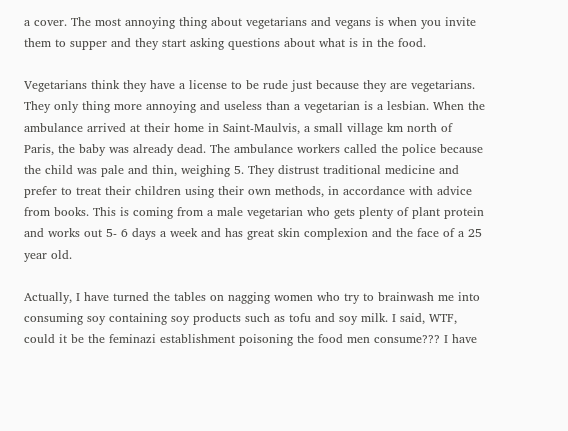a cover. The most annoying thing about vegetarians and vegans is when you invite them to supper and they start asking questions about what is in the food.

Vegetarians think they have a license to be rude just because they are vegetarians. They only thing more annoying and useless than a vegetarian is a lesbian. When the ambulance arrived at their home in Saint-Maulvis, a small village km north of Paris, the baby was already dead. The ambulance workers called the police because the child was pale and thin, weighing 5. They distrust traditional medicine and prefer to treat their children using their own methods, in accordance with advice from books. This is coming from a male vegetarian who gets plenty of plant protein and works out 5- 6 days a week and has great skin complexion and the face of a 25 year old.

Actually, I have turned the tables on nagging women who try to brainwash me into consuming soy containing soy products such as tofu and soy milk. I said, WTF, could it be the feminazi establishment poisoning the food men consume??? I have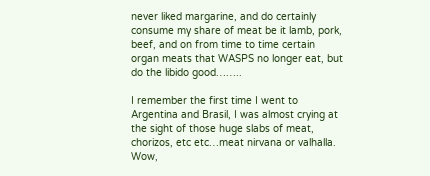never liked margarine, and do certainly consume my share of meat be it lamb, pork, beef, and on from time to time certain organ meats that WASPS no longer eat, but do the libido good……..

I remember the first time I went to Argentina and Brasil, I was almost crying at the sight of those huge slabs of meat, chorizos, etc etc…meat nirvana or valhalla. Wow,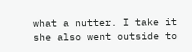what a nutter. I take it she also went outside to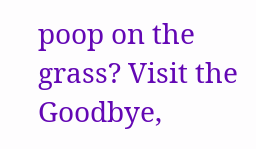poop on the grass? Visit the Goodbye,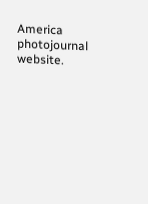America photojournal website.